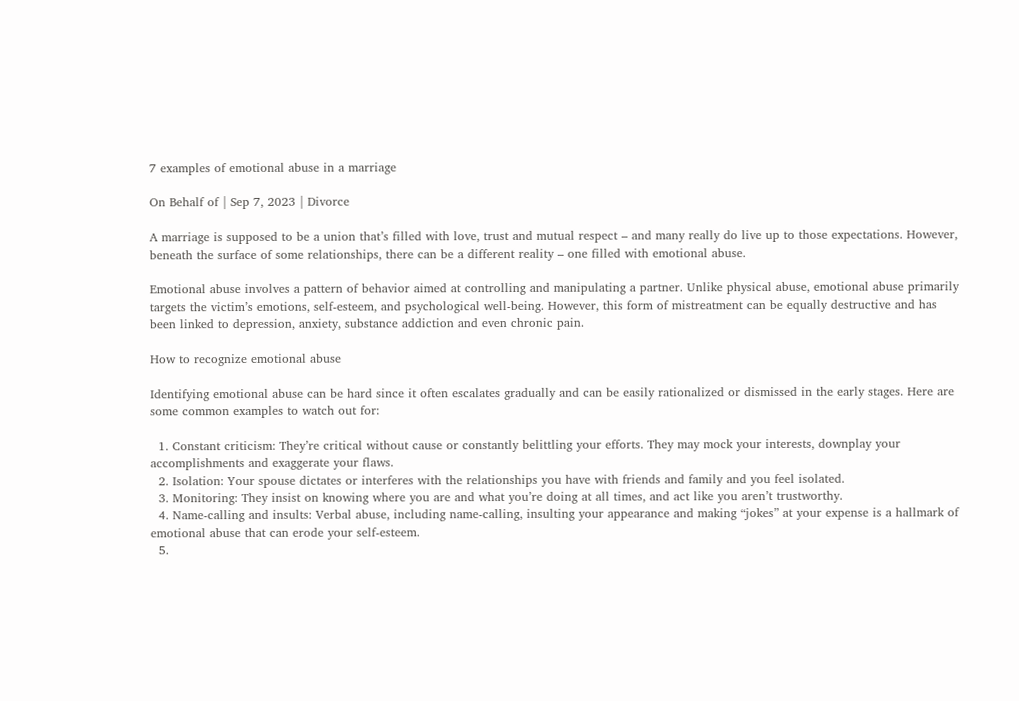7 examples of emotional abuse in a marriage

On Behalf of | Sep 7, 2023 | Divorce

A marriage is supposed to be a union that’s filled with love, trust and mutual respect – and many really do live up to those expectations. However, beneath the surface of some relationships, there can be a different reality – one filled with emotional abuse.

Emotional abuse involves a pattern of behavior aimed at controlling and manipulating a partner. Unlike physical abuse, emotional abuse primarily targets the victim’s emotions, self-esteem, and psychological well-being. However, this form of mistreatment can be equally destructive and has been linked to depression, anxiety, substance addiction and even chronic pain.

How to recognize emotional abuse

Identifying emotional abuse can be hard since it often escalates gradually and can be easily rationalized or dismissed in the early stages. Here are some common examples to watch out for:

  1. Constant criticism: They’re critical without cause or constantly belittling your efforts. They may mock your interests, downplay your accomplishments and exaggerate your flaws.
  2. Isolation: Your spouse dictates or interferes with the relationships you have with friends and family and you feel isolated.
  3. Monitoring: They insist on knowing where you are and what you’re doing at all times, and act like you aren’t trustworthy.
  4. Name-calling and insults: Verbal abuse, including name-calling, insulting your appearance and making “jokes” at your expense is a hallmark of emotional abuse that can erode your self-esteem.
  5.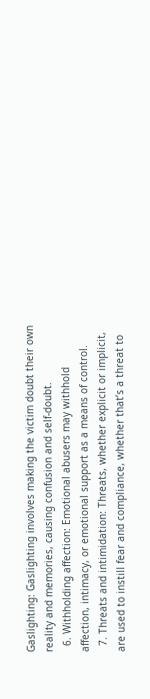Gaslighting: Gaslighting involves making the victim doubt their own reality and memories, causing confusion and self-doubt.
  6. Withholding affection: Emotional abusers may withhold affection, intimacy, or emotional support as a means of control.
  7. Threats and intimidation: Threats, whether explicit or implicit, are used to instill fear and compliance, whether that’s a threat to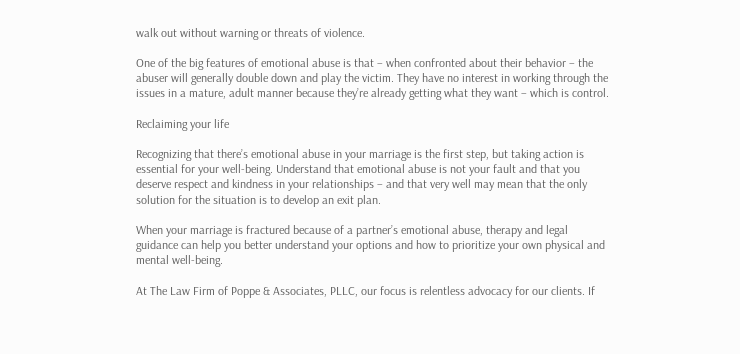walk out without warning or threats of violence.

One of the big features of emotional abuse is that – when confronted about their behavior – the abuser will generally double down and play the victim. They have no interest in working through the issues in a mature, adult manner because they’re already getting what they want – which is control.

Reclaiming your life

Recognizing that there’s emotional abuse in your marriage is the first step, but taking action is essential for your well-being. Understand that emotional abuse is not your fault and that you deserve respect and kindness in your relationships – and that very well may mean that the only solution for the situation is to develop an exit plan.

When your marriage is fractured because of a partner’s emotional abuse, therapy and legal guidance can help you better understand your options and how to prioritize your own physical and mental well-being.

At The Law Firm of Poppe & Associates, PLLC, our focus is relentless advocacy for our clients. If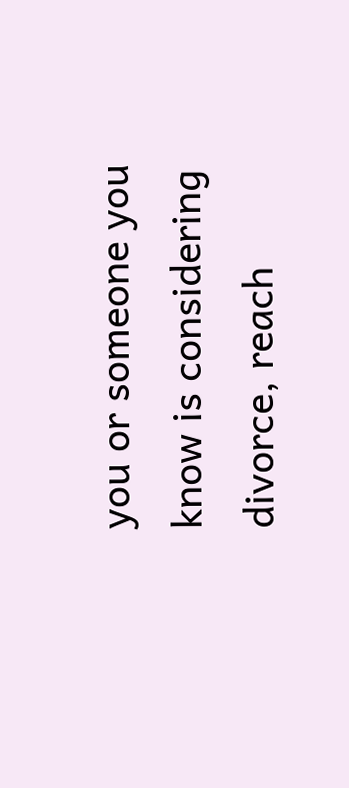you or someone you know is considering divorce, reach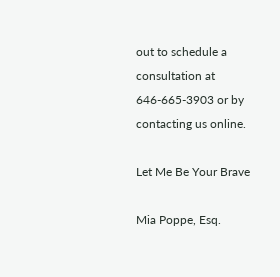out to schedule a consultation at 646-665-3903 or by contacting us online.

Let Me Be Your Brave

Mia Poppe, Esq.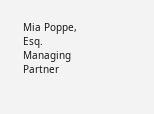Mia Poppe, Esq.
Managing Partner